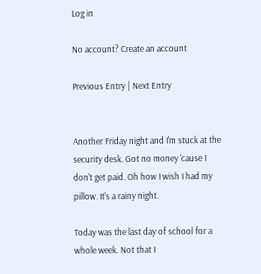Log in

No account? Create an account

Previous Entry | Next Entry


Another Friday night and I'm stuck at the security desk. Got no money 'cause I don't get paid. Oh how I wish I had my pillow. It's a rainy night.

Today was the last day of school for a whole week. Not that I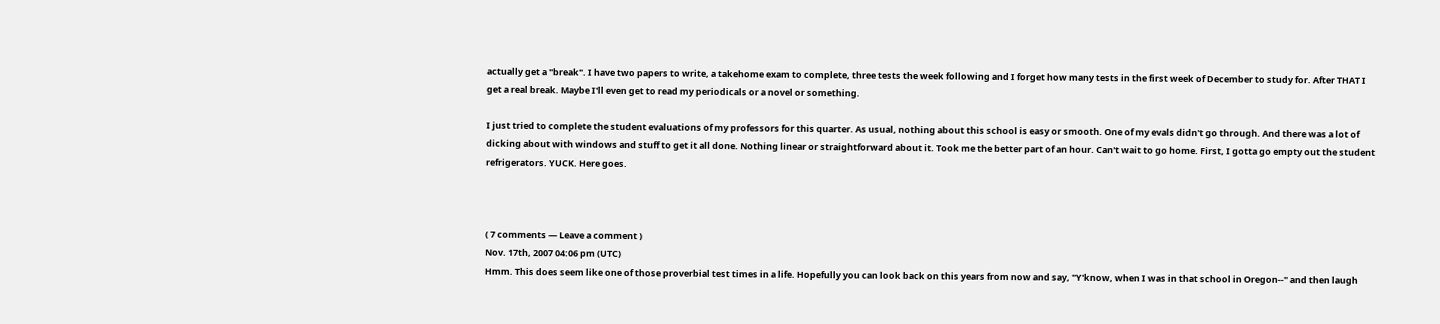actually get a "break". I have two papers to write, a takehome exam to complete, three tests the week following and I forget how many tests in the first week of December to study for. After THAT I get a real break. Maybe I'll even get to read my periodicals or a novel or something.

I just tried to complete the student evaluations of my professors for this quarter. As usual, nothing about this school is easy or smooth. One of my evals didn't go through. And there was a lot of dicking about with windows and stuff to get it all done. Nothing linear or straightforward about it. Took me the better part of an hour. Can't wait to go home. First, I gotta go empty out the student refrigerators. YUCK. Here goes.



( 7 comments — Leave a comment )
Nov. 17th, 2007 04:06 pm (UTC)
Hmm. This does seem like one of those proverbial test times in a life. Hopefully you can look back on this years from now and say, "Y'know, when I was in that school in Oregon--" and then laugh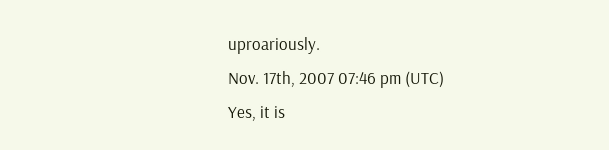uproariously.
Nov. 17th, 2007 07:46 pm (UTC)
Yes, it is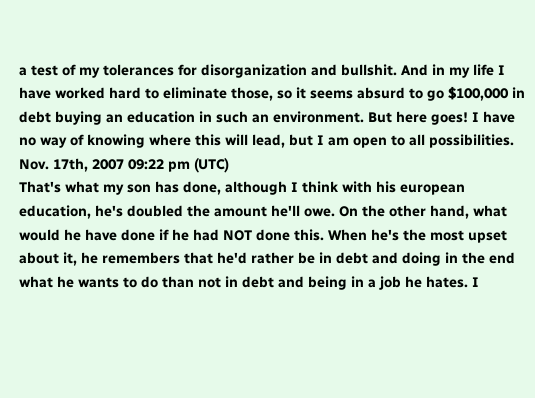a test of my tolerances for disorganization and bullshit. And in my life I have worked hard to eliminate those, so it seems absurd to go $100,000 in debt buying an education in such an environment. But here goes! I have no way of knowing where this will lead, but I am open to all possibilities.
Nov. 17th, 2007 09:22 pm (UTC)
That's what my son has done, although I think with his european education, he's doubled the amount he'll owe. On the other hand, what would he have done if he had NOT done this. When he's the most upset about it, he remembers that he'd rather be in debt and doing in the end what he wants to do than not in debt and being in a job he hates. I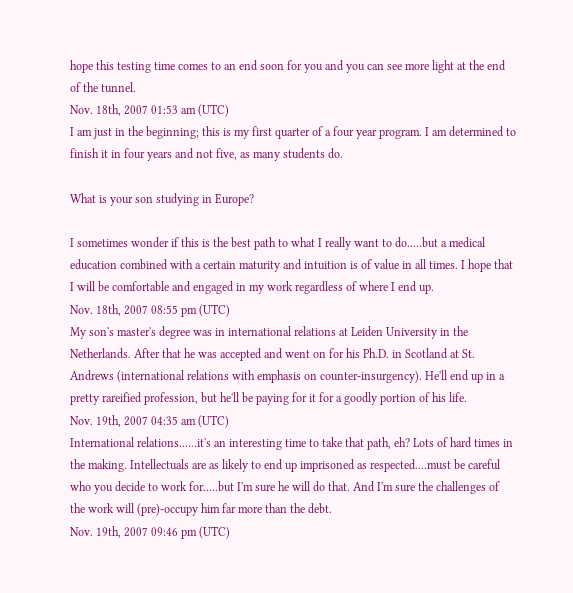hope this testing time comes to an end soon for you and you can see more light at the end of the tunnel.
Nov. 18th, 2007 01:53 am (UTC)
I am just in the beginning; this is my first quarter of a four year program. I am determined to finish it in four years and not five, as many students do.

What is your son studying in Europe?

I sometimes wonder if this is the best path to what I really want to do.....but a medical education combined with a certain maturity and intuition is of value in all times. I hope that I will be comfortable and engaged in my work regardless of where I end up.
Nov. 18th, 2007 08:55 pm (UTC)
My son's master's degree was in international relations at Leiden University in the Netherlands. After that he was accepted and went on for his Ph.D. in Scotland at St. Andrews (international relations with emphasis on counter-insurgency). He'll end up in a pretty rareified profession, but he'll be paying for it for a goodly portion of his life.
Nov. 19th, 2007 04:35 am (UTC)
International relations......it's an interesting time to take that path, eh? Lots of hard times in the making. Intellectuals are as likely to end up imprisoned as respected....must be careful who you decide to work for.....but I'm sure he will do that. And I'm sure the challenges of the work will (pre)-occupy him far more than the debt.
Nov. 19th, 2007 09:46 pm (UTC)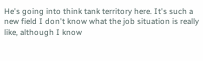He's going into think tank territory here. It's such a new field I don't know what the job situation is really like, although I know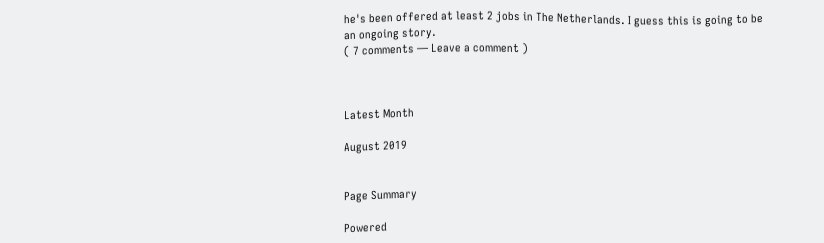he's been offered at least 2 jobs in The Netherlands. I guess this is going to be an ongoing story.
( 7 comments — Leave a comment )



Latest Month

August 2019


Page Summary

Powered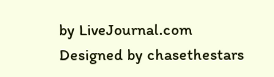by LiveJournal.com
Designed by chasethestars